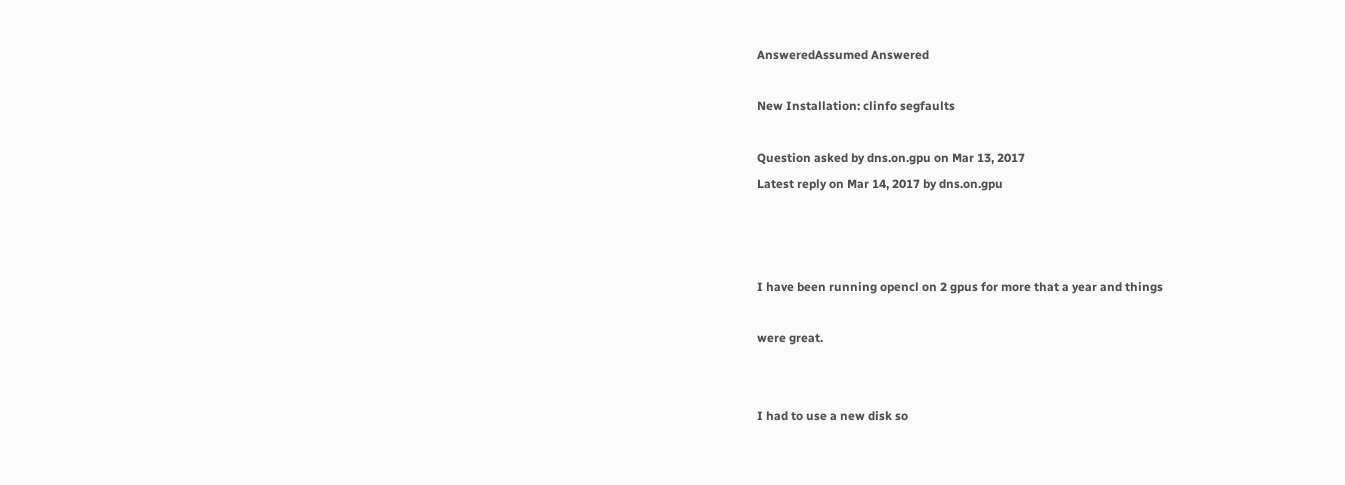AnsweredAssumed Answered

New Installation: clinfo segfaults

Question asked by dns.on.gpu on Mar 13, 2017
Latest reply on Mar 14, 2017 by dns.on.gpu



I have been running opencl on 2 gpus for more that a year and things

were great.


I had to use a new disk so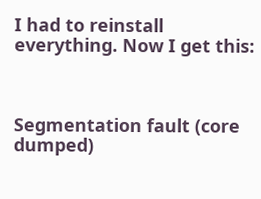I had to reinstall everything. Now I get this:



Segmentation fault (core dumped)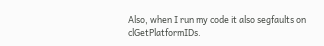Also, when I run my code it also segfaults on clGetPlatformIDs.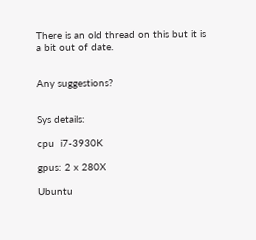There is an old thread on this but it is a bit out of date.


Any suggestions?


Sys details:

cpu  i7-3930K

gpus: 2 x 280X

Ubuntu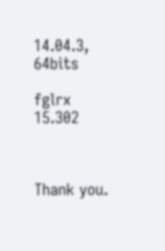14.04.3, 64bits

fglrx 15.302



Thank you.